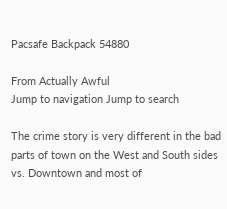Pacsafe Backpack 54880

From Actually Awful
Jump to navigation Jump to search

The crime story is very different in the bad parts of town on the West and South sides vs. Downtown and most of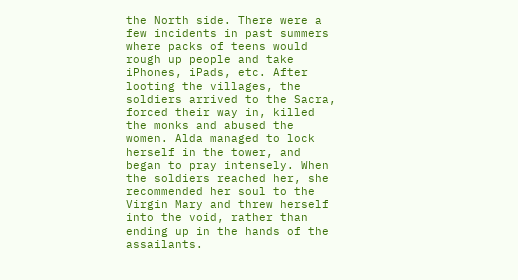the North side. There were a few incidents in past summers where packs of teens would rough up people and take iPhones, iPads, etc. After looting the villages, the soldiers arrived to the Sacra, forced their way in, killed the monks and abused the women. Alda managed to lock herself in the tower, and began to pray intensely. When the soldiers reached her, she recommended her soul to the Virgin Mary and threw herself into the void, rather than ending up in the hands of the assailants.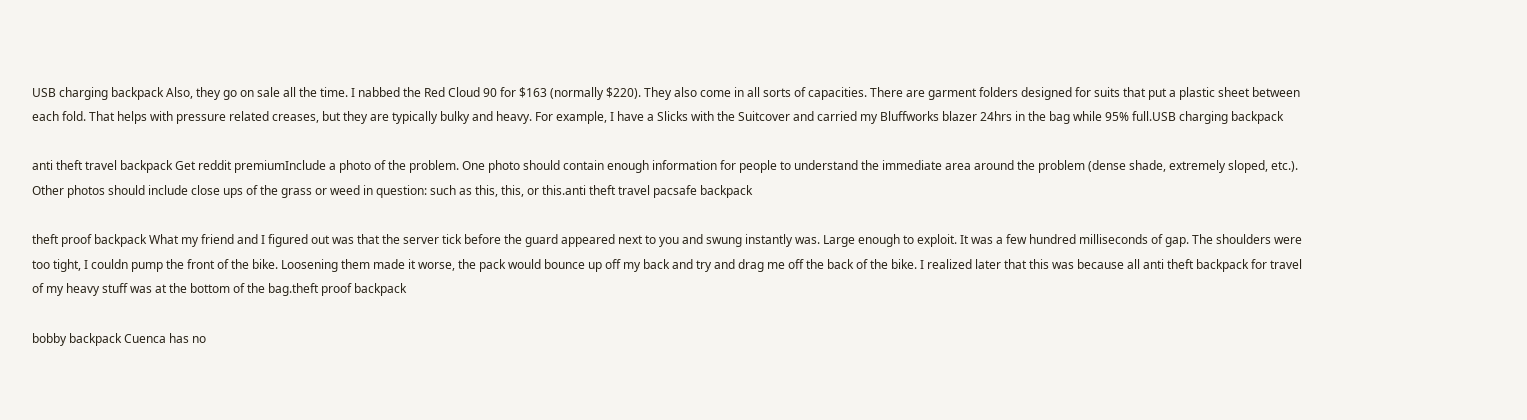USB charging backpack Also, they go on sale all the time. I nabbed the Red Cloud 90 for $163 (normally $220). They also come in all sorts of capacities. There are garment folders designed for suits that put a plastic sheet between each fold. That helps with pressure related creases, but they are typically bulky and heavy. For example, I have a Slicks with the Suitcover and carried my Bluffworks blazer 24hrs in the bag while 95% full.USB charging backpack

anti theft travel backpack Get reddit premiumInclude a photo of the problem. One photo should contain enough information for people to understand the immediate area around the problem (dense shade, extremely sloped, etc.). Other photos should include close ups of the grass or weed in question: such as this, this, or this.anti theft travel pacsafe backpack

theft proof backpack What my friend and I figured out was that the server tick before the guard appeared next to you and swung instantly was. Large enough to exploit. It was a few hundred milliseconds of gap. The shoulders were too tight, I couldn pump the front of the bike. Loosening them made it worse, the pack would bounce up off my back and try and drag me off the back of the bike. I realized later that this was because all anti theft backpack for travel of my heavy stuff was at the bottom of the bag.theft proof backpack

bobby backpack Cuenca has no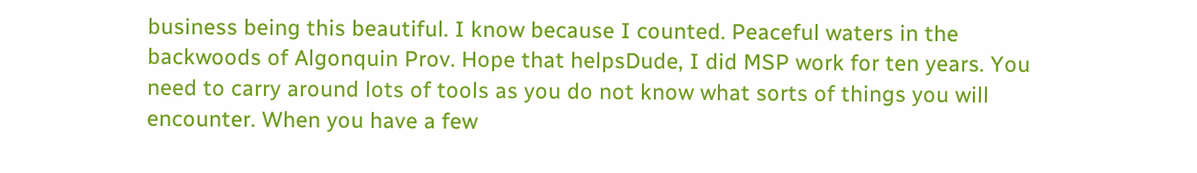business being this beautiful. I know because I counted. Peaceful waters in the backwoods of Algonquin Prov. Hope that helpsDude, I did MSP work for ten years. You need to carry around lots of tools as you do not know what sorts of things you will encounter. When you have a few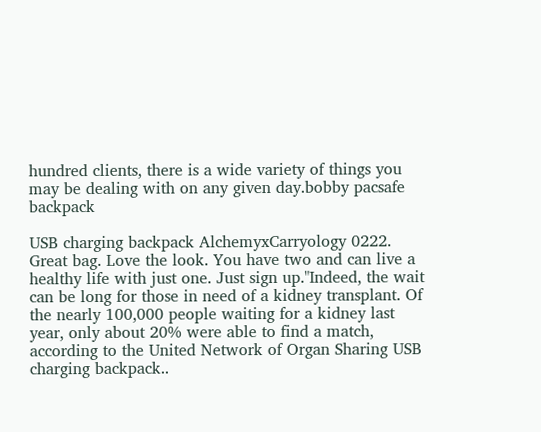hundred clients, there is a wide variety of things you may be dealing with on any given day.bobby pacsafe backpack

USB charging backpack AlchemyxCarryology 0222. Great bag. Love the look. You have two and can live a healthy life with just one. Just sign up."Indeed, the wait can be long for those in need of a kidney transplant. Of the nearly 100,000 people waiting for a kidney last year, only about 20% were able to find a match, according to the United Network of Organ Sharing USB charging backpack..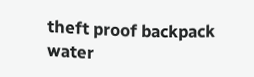theft proof backpack
water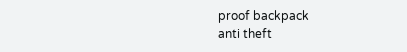proof backpack
anti theft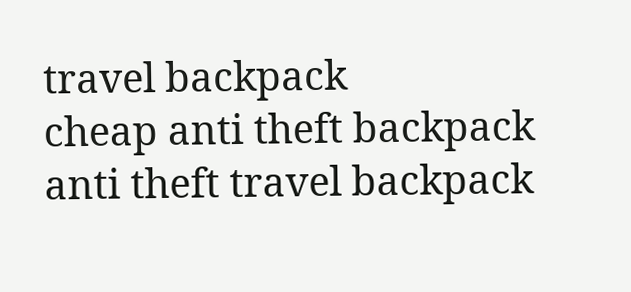travel backpack
cheap anti theft backpack
anti theft travel backpack